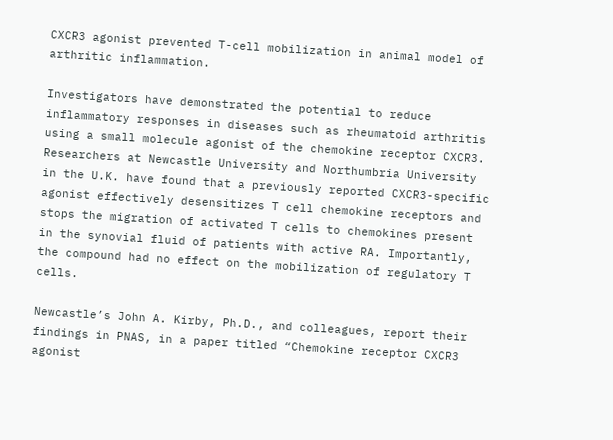CXCR3 agonist prevented T-cell mobilization in animal model of arthritic inflammation.

Investigators have demonstrated the potential to reduce inflammatory responses in diseases such as rheumatoid arthritis using a small molecule agonist of the chemokine receptor CXCR3. Researchers at Newcastle University and Northumbria University in the U.K. have found that a previously reported CXCR3-specific agonist effectively desensitizes T cell chemokine receptors and stops the migration of activated T cells to chemokines present in the synovial fluid of patients with active RA. Importantly, the compound had no effect on the mobilization of regulatory T cells.

Newcastle’s John A. Kirby, Ph.D., and colleagues, report their findings in PNAS, in a paper titled “Chemokine receptor CXCR3 agonist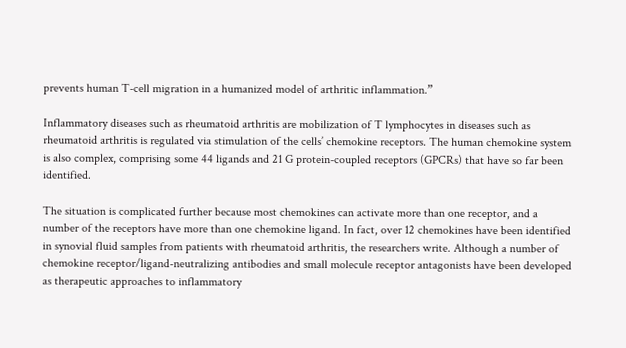prevents human T-cell migration in a humanized model of arthritic inflammation.”

Inflammatory diseases such as rheumatoid arthritis are mobilization of T lymphocytes in diseases such as rheumatoid arthritis is regulated via stimulation of the cells’ chemokine receptors. The human chemokine system is also complex, comprising some 44 ligands and 21 G protein-coupled receptors (GPCRs) that have so far been identified.

The situation is complicated further because most chemokines can activate more than one receptor, and a number of the receptors have more than one chemokine ligand. In fact, over 12 chemokines have been identified in synovial fluid samples from patients with rheumatoid arthritis, the researchers write. Although a number of chemokine receptor/ligand-neutralizing antibodies and small molecule receptor antagonists have been developed as therapeutic approaches to inflammatory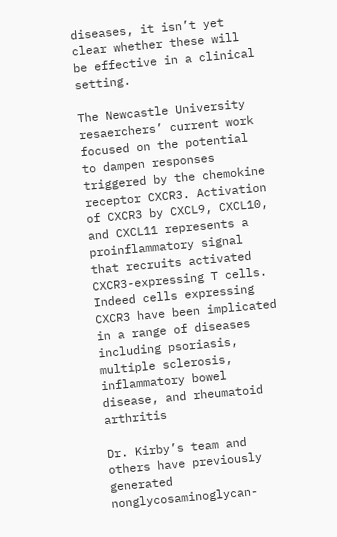diseases, it isn’t yet clear whether these will be effective in a clinical setting.

The Newcastle University resaerchers’ current work focused on the potential to dampen responses triggered by the chemokine receptor CXCR3. Activation of CXCR3 by CXCL9, CXCL10, and CXCL11 represents a proinflammatory signal that recruits activated CXCR3-expressing T cells. Indeed cells expressing CXCR3 have been implicated in a range of diseases including psoriasis, multiple sclerosis, inflammatory bowel disease, and rheumatoid arthritis

Dr. Kirby’s team and others have previously generated nonglycosaminoglycan-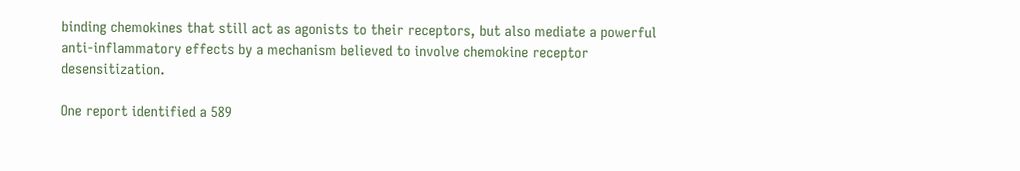binding chemokines that still act as agonists to their receptors, but also mediate a powerful anti-inflammatory effects by a mechanism believed to involve chemokine receptor desensitization.

One report identified a 589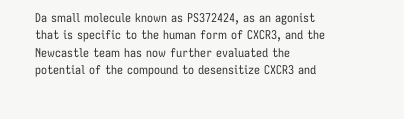Da small molecule known as PS372424, as an agonist that is specific to the human form of CXCR3, and the Newcastle team has now further evaluated the potential of the compound to desensitize CXCR3 and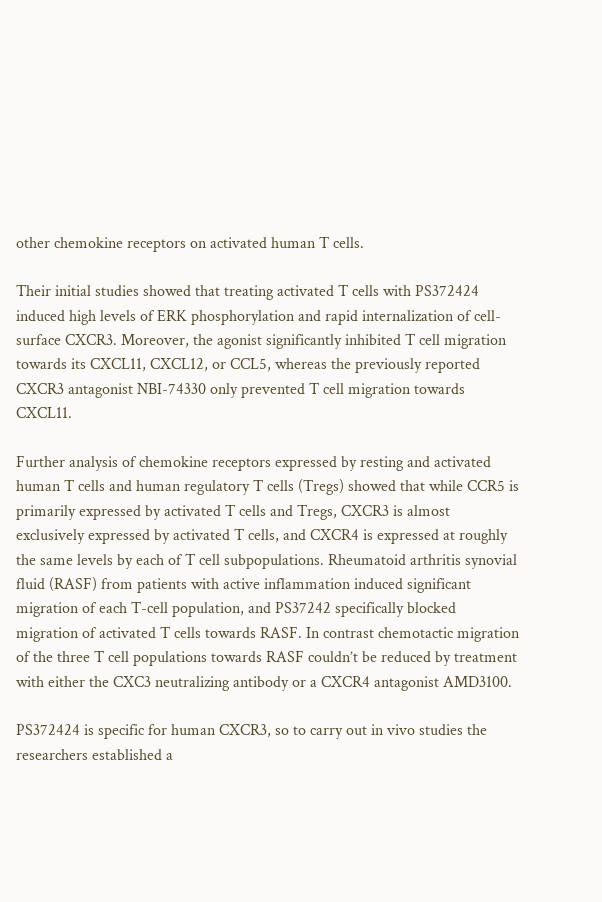other chemokine receptors on activated human T cells.

Their initial studies showed that treating activated T cells with PS372424 induced high levels of ERK phosphorylation and rapid internalization of cell-surface CXCR3. Moreover, the agonist significantly inhibited T cell migration towards its CXCL11, CXCL12, or CCL5, whereas the previously reported CXCR3 antagonist NBI-74330 only prevented T cell migration towards CXCL11.

Further analysis of chemokine receptors expressed by resting and activated human T cells and human regulatory T cells (Tregs) showed that while CCR5 is primarily expressed by activated T cells and Tregs, CXCR3 is almost exclusively expressed by activated T cells, and CXCR4 is expressed at roughly the same levels by each of T cell subpopulations. Rheumatoid arthritis synovial fluid (RASF) from patients with active inflammation induced significant migration of each T-cell population, and PS37242 specifically blocked migration of activated T cells towards RASF. In contrast chemotactic migration of the three T cell populations towards RASF couldn’t be reduced by treatment with either the CXC3 neutralizing antibody or a CXCR4 antagonist AMD3100.

PS372424 is specific for human CXCR3, so to carry out in vivo studies the researchers established a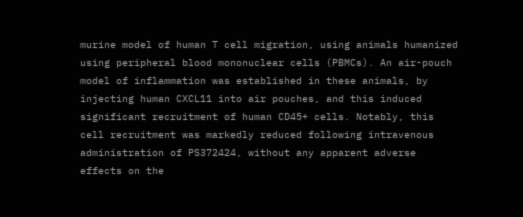murine model of human T cell migration, using animals humanized using peripheral blood mononuclear cells (PBMCs). An air-pouch model of inflammation was established in these animals, by injecting human CXCL11 into air pouches, and this induced significant recruitment of human CD45+ cells. Notably, this cell recruitment was markedly reduced following intravenous administration of PS372424, without any apparent adverse effects on the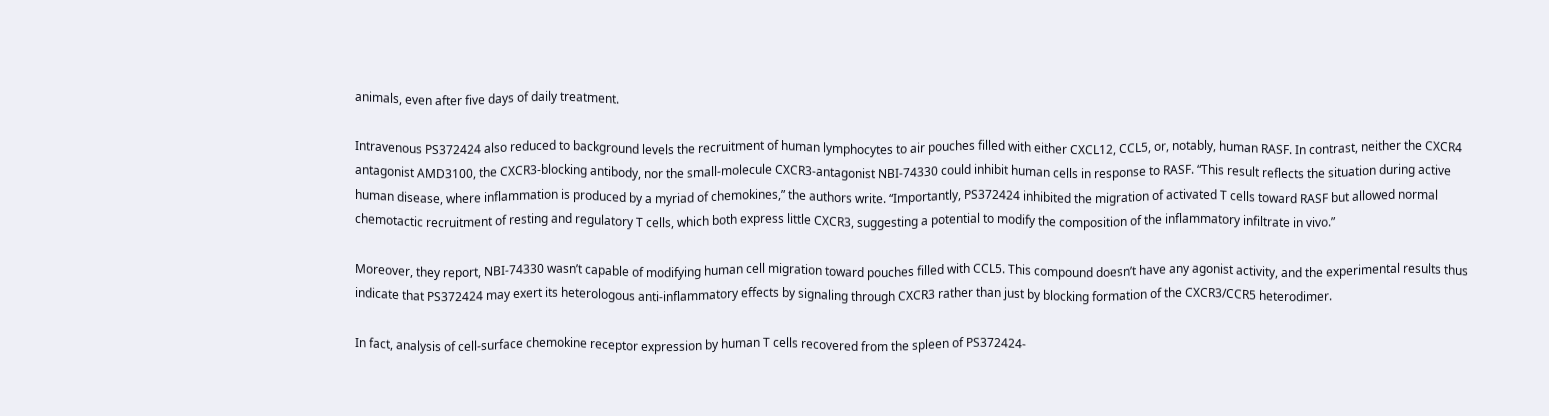animals, even after five days of daily treatment.

Intravenous PS372424 also reduced to background levels the recruitment of human lymphocytes to air pouches filled with either CXCL12, CCL5, or, notably, human RASF. In contrast, neither the CXCR4 antagonist AMD3100, the CXCR3-blocking antibody, nor the small-molecule CXCR3-antagonist NBI-74330 could inhibit human cells in response to RASF. “This result reflects the situation during active human disease, where inflammation is produced by a myriad of chemokines,” the authors write. “Importantly, PS372424 inhibited the migration of activated T cells toward RASF but allowed normal chemotactic recruitment of resting and regulatory T cells, which both express little CXCR3, suggesting a potential to modify the composition of the inflammatory infiltrate in vivo.”

Moreover, they report, NBI-74330 wasn’t capable of modifying human cell migration toward pouches filled with CCL5. This compound doesn’t have any agonist activity, and the experimental results thus indicate that PS372424 may exert its heterologous anti-inflammatory effects by signaling through CXCR3 rather than just by blocking formation of the CXCR3/CCR5 heterodimer.

In fact, analysis of cell-surface chemokine receptor expression by human T cells recovered from the spleen of PS372424-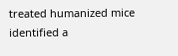treated humanized mice identified a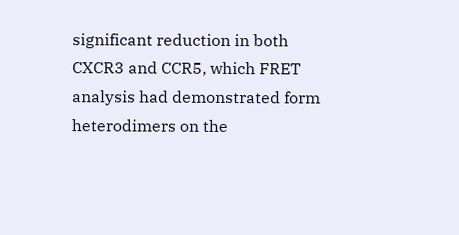significant reduction in both CXCR3 and CCR5, which FRET analysis had demonstrated form heterodimers on the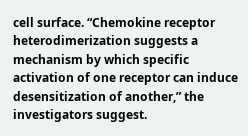cell surface. “Chemokine receptor heterodimerization suggests a mechanism by which specific activation of one receptor can induce desensitization of another,” the investigators suggest.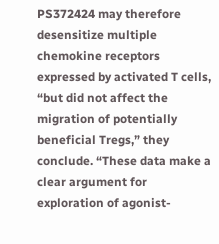PS372424 may therefore desensitize multiple chemokine receptors expressed by activated T cells, “but did not affect the migration of potentially beneficial Tregs,” they conclude. “These data make a clear argument for exploration of agonist-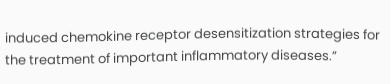induced chemokine receptor desensitization strategies for the treatment of important inflammatory diseases.”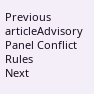Previous articleAdvisory Panel Conflict Rules
Next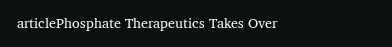articlePhosphate Therapeutics Takes Over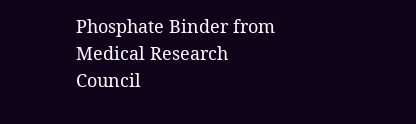Phosphate Binder from Medical Research Council